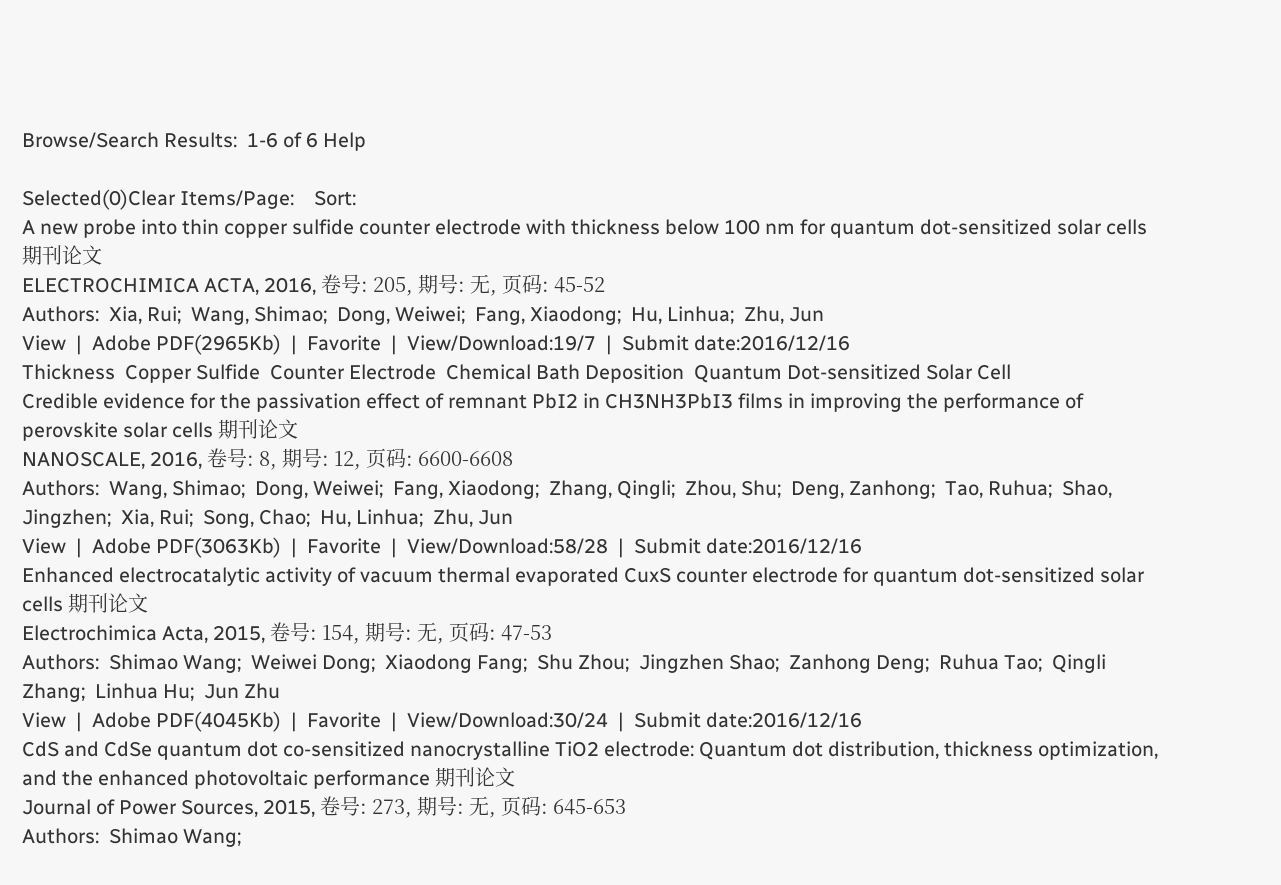Browse/Search Results:  1-6 of 6 Help

Selected(0)Clear Items/Page:    Sort:
A new probe into thin copper sulfide counter electrode with thickness below 100 nm for quantum dot-sensitized solar cells 期刊论文
ELECTROCHIMICA ACTA, 2016, 卷号: 205, 期号: 无, 页码: 45-52
Authors:  Xia, Rui;  Wang, Shimao;  Dong, Weiwei;  Fang, Xiaodong;  Hu, Linhua;  Zhu, Jun
View  |  Adobe PDF(2965Kb)  |  Favorite  |  View/Download:19/7  |  Submit date:2016/12/16
Thickness  Copper Sulfide  Counter Electrode  Chemical Bath Deposition  Quantum Dot-sensitized Solar Cell
Credible evidence for the passivation effect of remnant PbI2 in CH3NH3PbI3 films in improving the performance of perovskite solar cells 期刊论文
NANOSCALE, 2016, 卷号: 8, 期号: 12, 页码: 6600-6608
Authors:  Wang, Shimao;  Dong, Weiwei;  Fang, Xiaodong;  Zhang, Qingli;  Zhou, Shu;  Deng, Zanhong;  Tao, Ruhua;  Shao, Jingzhen;  Xia, Rui;  Song, Chao;  Hu, Linhua;  Zhu, Jun
View  |  Adobe PDF(3063Kb)  |  Favorite  |  View/Download:58/28  |  Submit date:2016/12/16
Enhanced electrocatalytic activity of vacuum thermal evaporated CuxS counter electrode for quantum dot-sensitized solar cells 期刊论文
Electrochimica Acta, 2015, 卷号: 154, 期号: 无, 页码: 47-53
Authors:  Shimao Wang;  Weiwei Dong;  Xiaodong Fang;  Shu Zhou;  Jingzhen Shao;  Zanhong Deng;  Ruhua Tao;  Qingli Zhang;  Linhua Hu;  Jun Zhu
View  |  Adobe PDF(4045Kb)  |  Favorite  |  View/Download:30/24  |  Submit date:2016/12/16
CdS and CdSe quantum dot co-sensitized nanocrystalline TiO2 electrode: Quantum dot distribution, thickness optimization, and the enhanced photovoltaic performance 期刊论文
Journal of Power Sources, 2015, 卷号: 273, 期号: 无, 页码: 645-653
Authors:  Shimao Wang;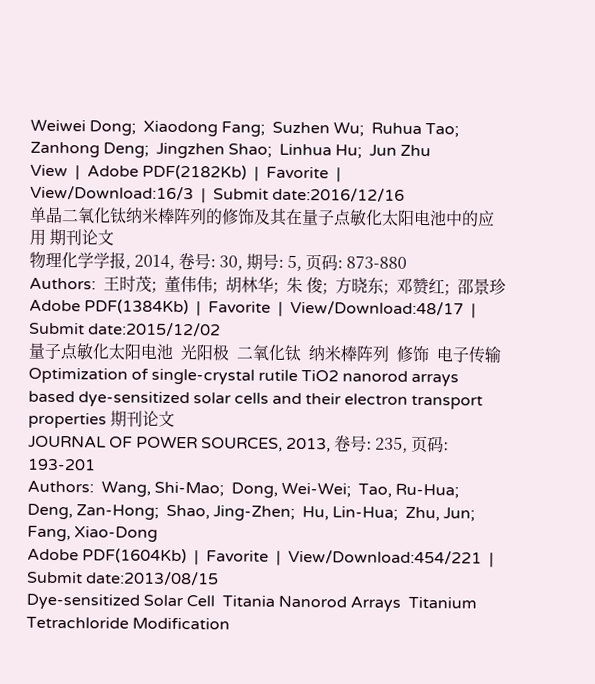Weiwei Dong;  Xiaodong Fang;  Suzhen Wu;  Ruhua Tao;  Zanhong Deng;  Jingzhen Shao;  Linhua Hu;  Jun Zhu
View  |  Adobe PDF(2182Kb)  |  Favorite  |  View/Download:16/3  |  Submit date:2016/12/16
单晶二氧化钛纳米棒阵列的修饰及其在量子点敏化太阳电池中的应用 期刊论文
物理化学学报, 2014, 卷号: 30, 期号: 5, 页码: 873-880
Authors:  王时茂;  董伟伟;  胡林华;  朱 俊;  方晓东;  邓赞红;  邵景珍
Adobe PDF(1384Kb)  |  Favorite  |  View/Download:48/17  |  Submit date:2015/12/02
量子点敏化太阳电池  光阳极  二氧化钛  纳米棒阵列  修饰  电子传输
Optimization of single-crystal rutile TiO2 nanorod arrays based dye-sensitized solar cells and their electron transport properties 期刊论文
JOURNAL OF POWER SOURCES, 2013, 卷号: 235, 页码: 193-201
Authors:  Wang, Shi-Mao;  Dong, Wei-Wei;  Tao, Ru-Hua;  Deng, Zan-Hong;  Shao, Jing-Zhen;  Hu, Lin-Hua;  Zhu, Jun;  Fang, Xiao-Dong
Adobe PDF(1604Kb)  |  Favorite  |  View/Download:454/221  |  Submit date:2013/08/15
Dye-sensitized Solar Cell  Titania Nanorod Arrays  Titanium Tetrachloride Modification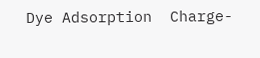Dye Adsorption  Charge-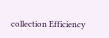collection Efficiency